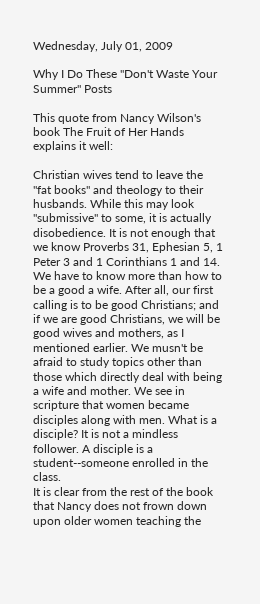Wednesday, July 01, 2009

Why I Do These "Don't Waste Your Summer" Posts

This quote from Nancy Wilson's book The Fruit of Her Hands explains it well:

Christian wives tend to leave the "fat books" and theology to their husbands. While this may look "submissive" to some, it is actually disobedience. It is not enough that we know Proverbs 31, Ephesian 5, 1 Peter 3 and 1 Corinthians 1 and 14. We have to know more than how to be a good a wife. After all, our first calling is to be good Christians; and if we are good Christians, we will be good wives and mothers, as I
mentioned earlier. We musn't be afraid to study topics other than those which directly deal with being a wife and mother. We see in scripture that women became
disciples along with men. What is a disciple? It is not a mindless follower. A disciple is a student--someone enrolled in the class.
It is clear from the rest of the book that Nancy does not frown down upon older women teaching the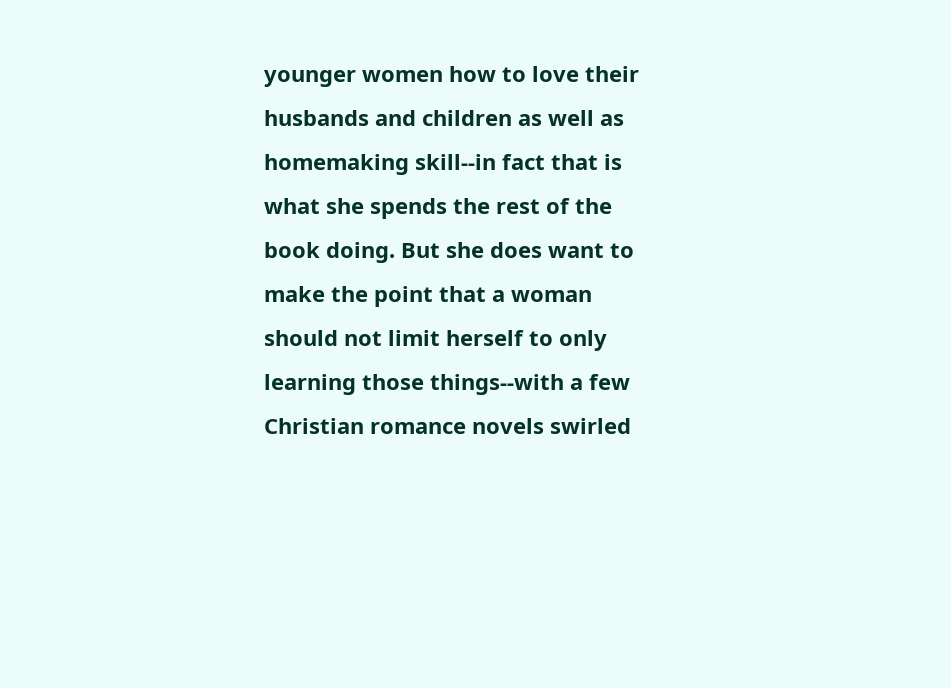younger women how to love their husbands and children as well as homemaking skill--in fact that is what she spends the rest of the book doing. But she does want to make the point that a woman should not limit herself to only learning those things--with a few Christian romance novels swirled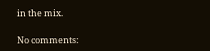in the mix.

No comments: